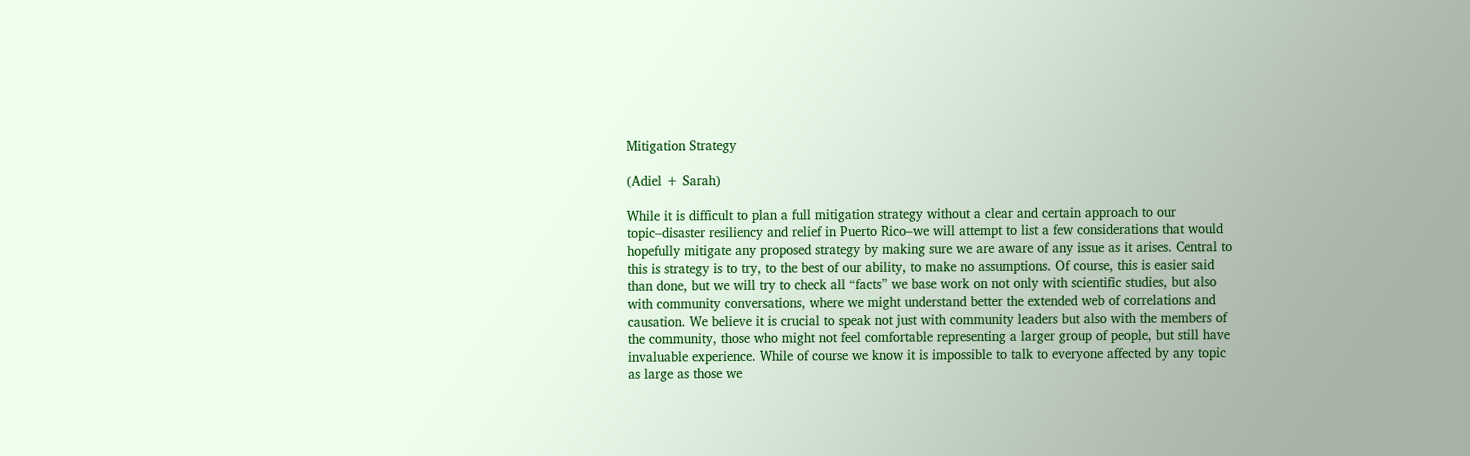Mitigation Strategy

(Adiel + Sarah)

While it is difficult to plan a full mitigation strategy without a clear and certain approach to our topic–disaster resiliency and relief in Puerto Rico–we will attempt to list a few considerations that would hopefully mitigate any proposed strategy by making sure we are aware of any issue as it arises. Central to this is strategy is to try, to the best of our ability, to make no assumptions. Of course, this is easier said than done, but we will try to check all “facts” we base work on not only with scientific studies, but also with community conversations, where we might understand better the extended web of correlations and causation. We believe it is crucial to speak not just with community leaders but also with the members of the community, those who might not feel comfortable representing a larger group of people, but still have invaluable experience. While of course we know it is impossible to talk to everyone affected by any topic as large as those we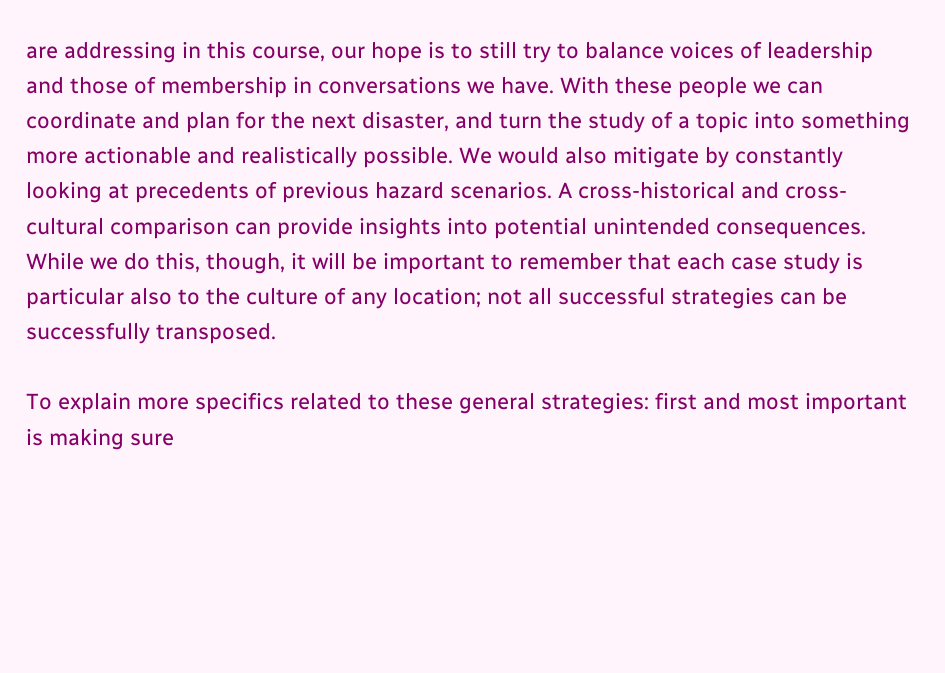are addressing in this course, our hope is to still try to balance voices of leadership and those of membership in conversations we have. With these people we can coordinate and plan for the next disaster, and turn the study of a topic into something more actionable and realistically possible. We would also mitigate by constantly looking at precedents of previous hazard scenarios. A cross-historical and cross-cultural comparison can provide insights into potential unintended consequences. While we do this, though, it will be important to remember that each case study is particular also to the culture of any location; not all successful strategies can be successfully transposed.

To explain more specifics related to these general strategies: first and most important is making sure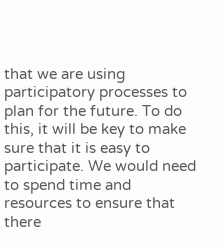that we are using participatory processes to plan for the future. To do this, it will be key to make sure that it is easy to participate. We would need to spend time and resources to ensure that there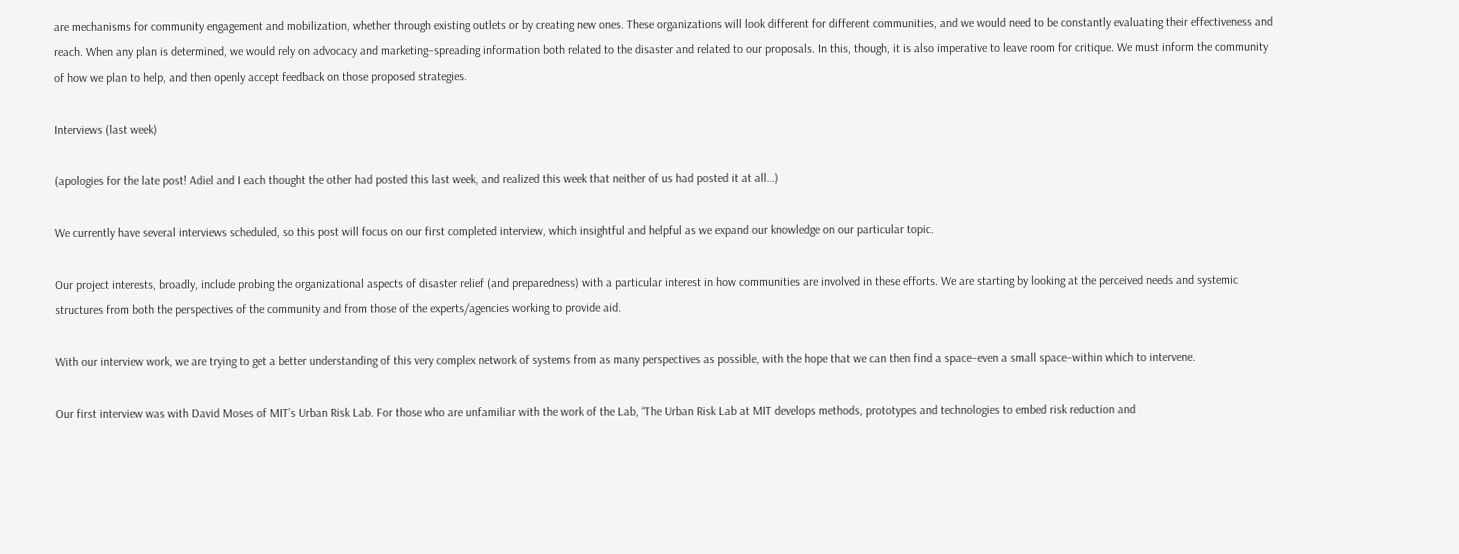are mechanisms for community engagement and mobilization, whether through existing outlets or by creating new ones. These organizations will look different for different communities, and we would need to be constantly evaluating their effectiveness and reach. When any plan is determined, we would rely on advocacy and marketing–spreading information both related to the disaster and related to our proposals. In this, though, it is also imperative to leave room for critique. We must inform the community of how we plan to help, and then openly accept feedback on those proposed strategies.

Interviews (last week)

(apologies for the late post! Adiel and I each thought the other had posted this last week, and realized this week that neither of us had posted it at all…)

We currently have several interviews scheduled, so this post will focus on our first completed interview, which insightful and helpful as we expand our knowledge on our particular topic.

Our project interests, broadly, include probing the organizational aspects of disaster relief (and preparedness) with a particular interest in how communities are involved in these efforts. We are starting by looking at the perceived needs and systemic structures from both the perspectives of the community and from those of the experts/agencies working to provide aid.

With our interview work, we are trying to get a better understanding of this very complex network of systems from as many perspectives as possible, with the hope that we can then find a space–even a small space–within which to intervene.

Our first interview was with David Moses of MIT’s Urban Risk Lab. For those who are unfamiliar with the work of the Lab, “The Urban Risk Lab at MIT develops methods, prototypes and technologies to embed risk reduction and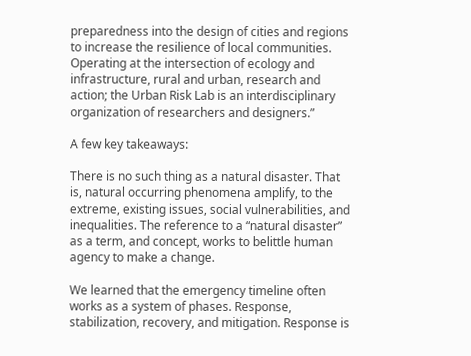preparedness into the design of cities and regions to increase the resilience of local communities. Operating at the intersection of ecology and infrastructure, rural and urban, research and action; the Urban Risk Lab is an interdisciplinary organization of researchers and designers.”

A few key takeaways:

There is no such thing as a natural disaster. That is, natural occurring phenomena amplify, to the extreme, existing issues, social vulnerabilities, and inequalities. The reference to a “natural disaster” as a term, and concept, works to belittle human agency to make a change.

We learned that the emergency timeline often works as a system of phases. Response, stabilization, recovery, and mitigation. Response is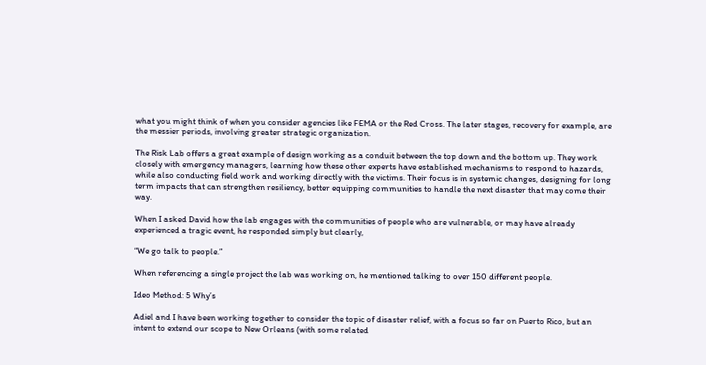what you might think of when you consider agencies like FEMA or the Red Cross. The later stages, recovery for example, are the messier periods, involving greater strategic organization.

The Risk Lab offers a great example of design working as a conduit between the top down and the bottom up. They work closely with emergency managers, learning how these other experts have established mechanisms to respond to hazards, while also conducting field work and working directly with the victims. Their focus is in systemic changes, designing for long term impacts that can strengthen resiliency, better equipping communities to handle the next disaster that may come their way.

When I asked David how the lab engages with the communities of people who are vulnerable, or may have already experienced a tragic event, he responded simply but clearly,

“We go talk to people.”

When referencing a single project the lab was working on, he mentioned talking to over 150 different people.

Ideo Method: 5 Why’s

Adiel and I have been working together to consider the topic of disaster relief, with a focus so far on Puerto Rico, but an intent to extend our scope to New Orleans (with some related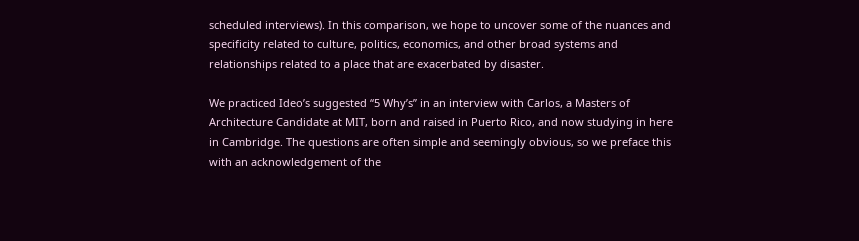scheduled interviews). In this comparison, we hope to uncover some of the nuances and specificity related to culture, politics, economics, and other broad systems and relationships related to a place that are exacerbated by disaster.

We practiced Ideo’s suggested “5 Why’s” in an interview with Carlos, a Masters of Architecture Candidate at MIT, born and raised in Puerto Rico, and now studying in here in Cambridge. The questions are often simple and seemingly obvious, so we preface this with an acknowledgement of the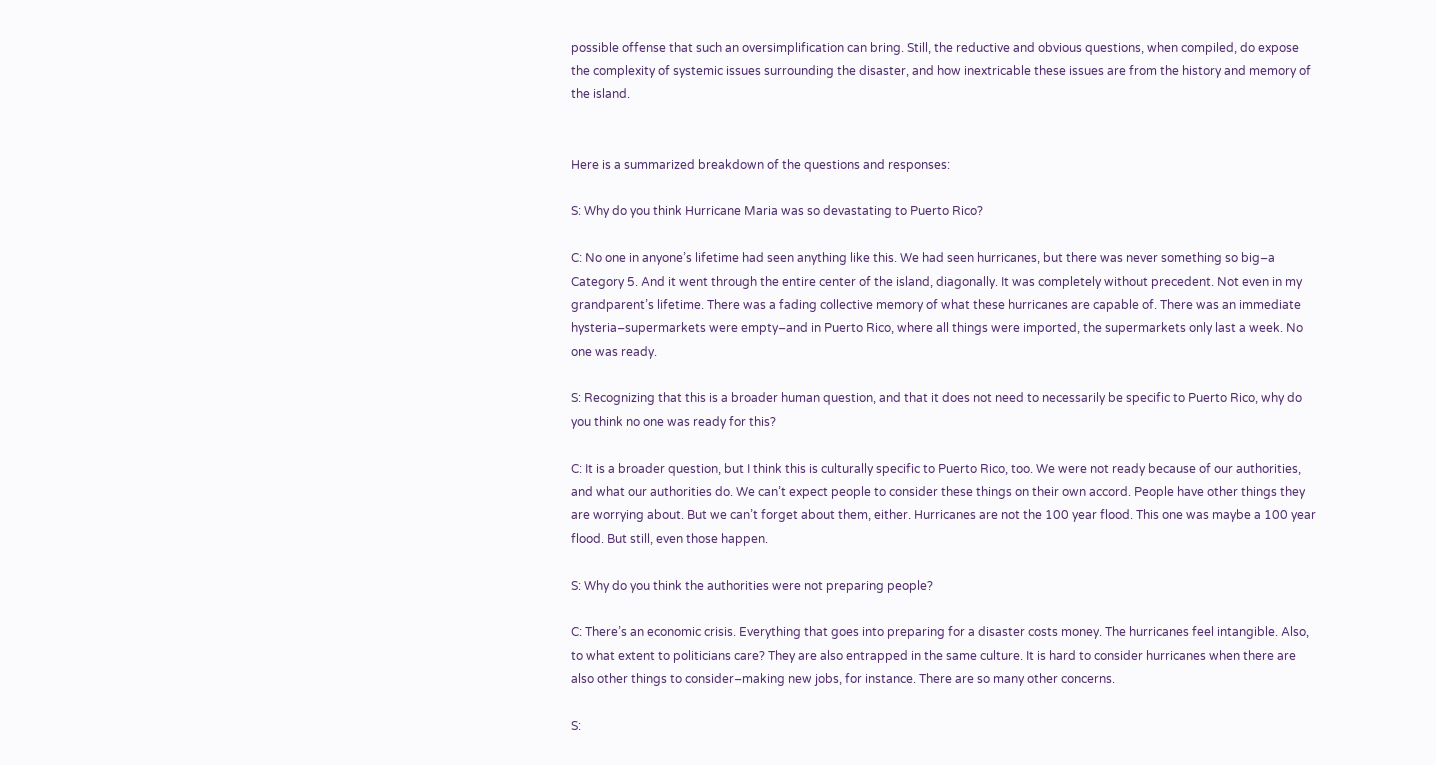possible offense that such an oversimplification can bring. Still, the reductive and obvious questions, when compiled, do expose the complexity of systemic issues surrounding the disaster, and how inextricable these issues are from the history and memory of the island.


Here is a summarized breakdown of the questions and responses:

S: Why do you think Hurricane Maria was so devastating to Puerto Rico?

C: No one in anyone’s lifetime had seen anything like this. We had seen hurricanes, but there was never something so big–a Category 5. And it went through the entire center of the island, diagonally. It was completely without precedent. Not even in my grandparent’s lifetime. There was a fading collective memory of what these hurricanes are capable of. There was an immediate hysteria–supermarkets were empty–and in Puerto Rico, where all things were imported, the supermarkets only last a week. No one was ready.

S: Recognizing that this is a broader human question, and that it does not need to necessarily be specific to Puerto Rico, why do you think no one was ready for this?

C: It is a broader question, but I think this is culturally specific to Puerto Rico, too. We were not ready because of our authorities, and what our authorities do. We can’t expect people to consider these things on their own accord. People have other things they are worrying about. But we can’t forget about them, either. Hurricanes are not the 100 year flood. This one was maybe a 100 year flood. But still, even those happen.

S: Why do you think the authorities were not preparing people?

C: There’s an economic crisis. Everything that goes into preparing for a disaster costs money. The hurricanes feel intangible. Also, to what extent to politicians care? They are also entrapped in the same culture. It is hard to consider hurricanes when there are also other things to consider–making new jobs, for instance. There are so many other concerns.

S: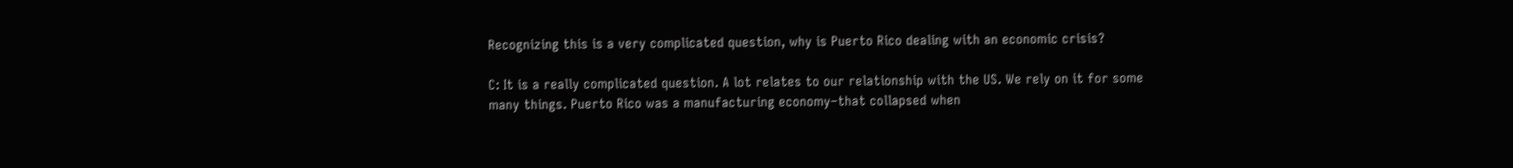Recognizing this is a very complicated question, why is Puerto Rico dealing with an economic crisis?

C: It is a really complicated question. A lot relates to our relationship with the US. We rely on it for some many things. Puerto Rico was a manufacturing economy–that collapsed when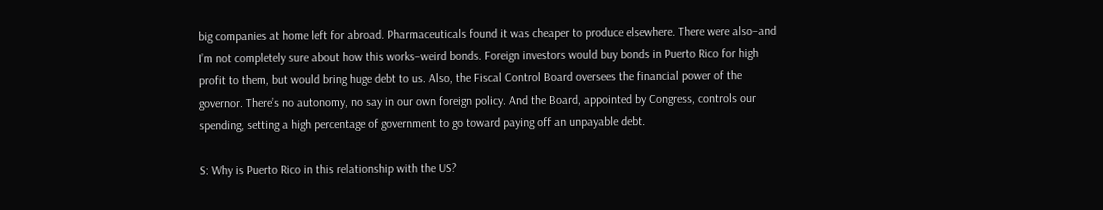big companies at home left for abroad. Pharmaceuticals found it was cheaper to produce elsewhere. There were also–and I’m not completely sure about how this works–weird bonds. Foreign investors would buy bonds in Puerto Rico for high profit to them, but would bring huge debt to us. Also, the Fiscal Control Board oversees the financial power of the governor. There’s no autonomy, no say in our own foreign policy. And the Board, appointed by Congress, controls our spending, setting a high percentage of government to go toward paying off an unpayable debt.

S: Why is Puerto Rico in this relationship with the US?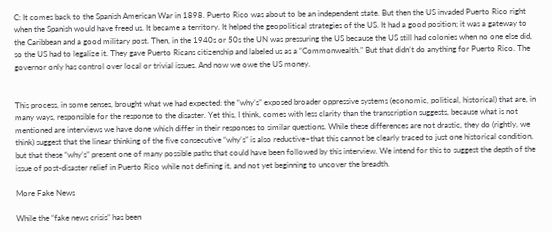C: It comes back to the Spanish American War in 1898. Puerto Rico was about to be an independent state. But then the US invaded Puerto Rico right when the Spanish would have freed us. It became a territory. It helped the geopolitical strategies of the US. It had a good position; it was a gateway to the Caribbean and a good military post. Then, in the 1940s or 50s the UN was pressuring the US because the US still had colonies when no one else did, so the US had to legalize it. They gave Puerto Ricans citizenship and labeled us as a “Commonwealth.” But that didn’t do anything for Puerto Rico. The governor only has control over local or trivial issues. And now we owe the US money.


This process, in some senses, brought what we had expected: the “why’s” exposed broader oppressive systems (economic, political, historical) that are, in many ways, responsible for the response to the disaster. Yet this, I think, comes with less clarity than the transcription suggests, because what is not mentioned are interviews we have done which differ in their responses to similar questions. While these differences are not drastic, they do (rightly, we think) suggest that the linear thinking of the five consecutive “why’s” is also reductive–that this cannot be clearly traced to just one historical condition, but that these “why’s” present one of many possible paths that could have been followed by this interview. We intend for this to suggest the depth of the issue of post-disaster relief in Puerto Rico while not defining it, and not yet beginning to uncover the breadth.

More Fake News

While the “fake news crisis” has been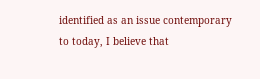identified as an issue contemporary to today, I believe that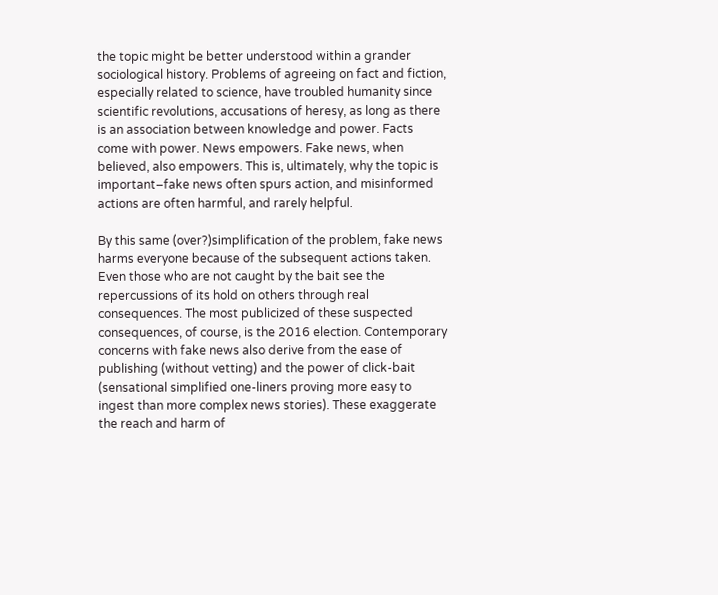the topic might be better understood within a grander sociological history. Problems of agreeing on fact and fiction, especially related to science, have troubled humanity since scientific revolutions, accusations of heresy, as long as there is an association between knowledge and power. Facts come with power. News empowers. Fake news, when believed, also empowers. This is, ultimately, why the topic is important–fake news often spurs action, and misinformed actions are often harmful, and rarely helpful.

By this same (over?)simplification of the problem, fake news harms everyone because of the subsequent actions taken. Even those who are not caught by the bait see the repercussions of its hold on others through real consequences. The most publicized of these suspected consequences, of course, is the 2016 election. Contemporary concerns with fake news also derive from the ease of publishing (without vetting) and the power of click-bait (sensational simplified one-liners proving more easy to ingest than more complex news stories). These exaggerate the reach and harm of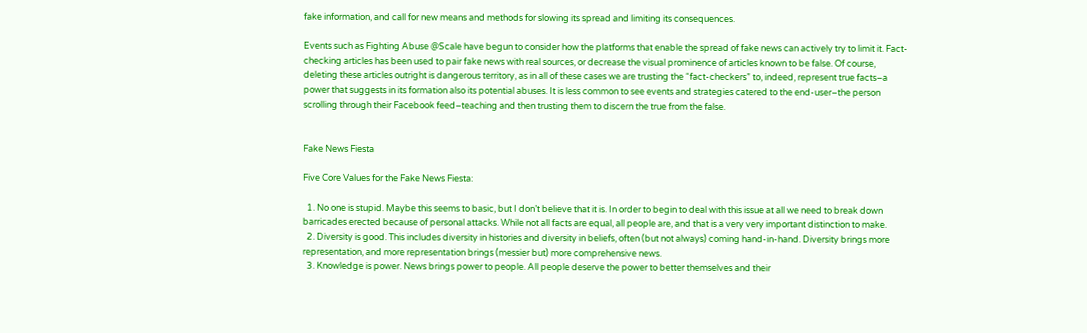fake information, and call for new means and methods for slowing its spread and limiting its consequences.

Events such as Fighting Abuse @Scale have begun to consider how the platforms that enable the spread of fake news can actively try to limit it. Fact-checking articles has been used to pair fake news with real sources, or decrease the visual prominence of articles known to be false. Of course, deleting these articles outright is dangerous territory, as in all of these cases we are trusting the “fact-checkers” to, indeed, represent true facts–a power that suggests in its formation also its potential abuses. It is less common to see events and strategies catered to the end-user–the person scrolling through their Facebook feed–teaching and then trusting them to discern the true from the false.


Fake News Fiesta

Five Core Values for the Fake News Fiesta:

  1. No one is stupid. Maybe this seems to basic, but I don’t believe that it is. In order to begin to deal with this issue at all we need to break down barricades erected because of personal attacks. While not all facts are equal, all people are, and that is a very very important distinction to make.
  2. Diversity is good. This includes diversity in histories and diversity in beliefs, often (but not always) coming hand-in-hand. Diversity brings more representation, and more representation brings (messier but) more comprehensive news.
  3. Knowledge is power. News brings power to people. All people deserve the power to better themselves and their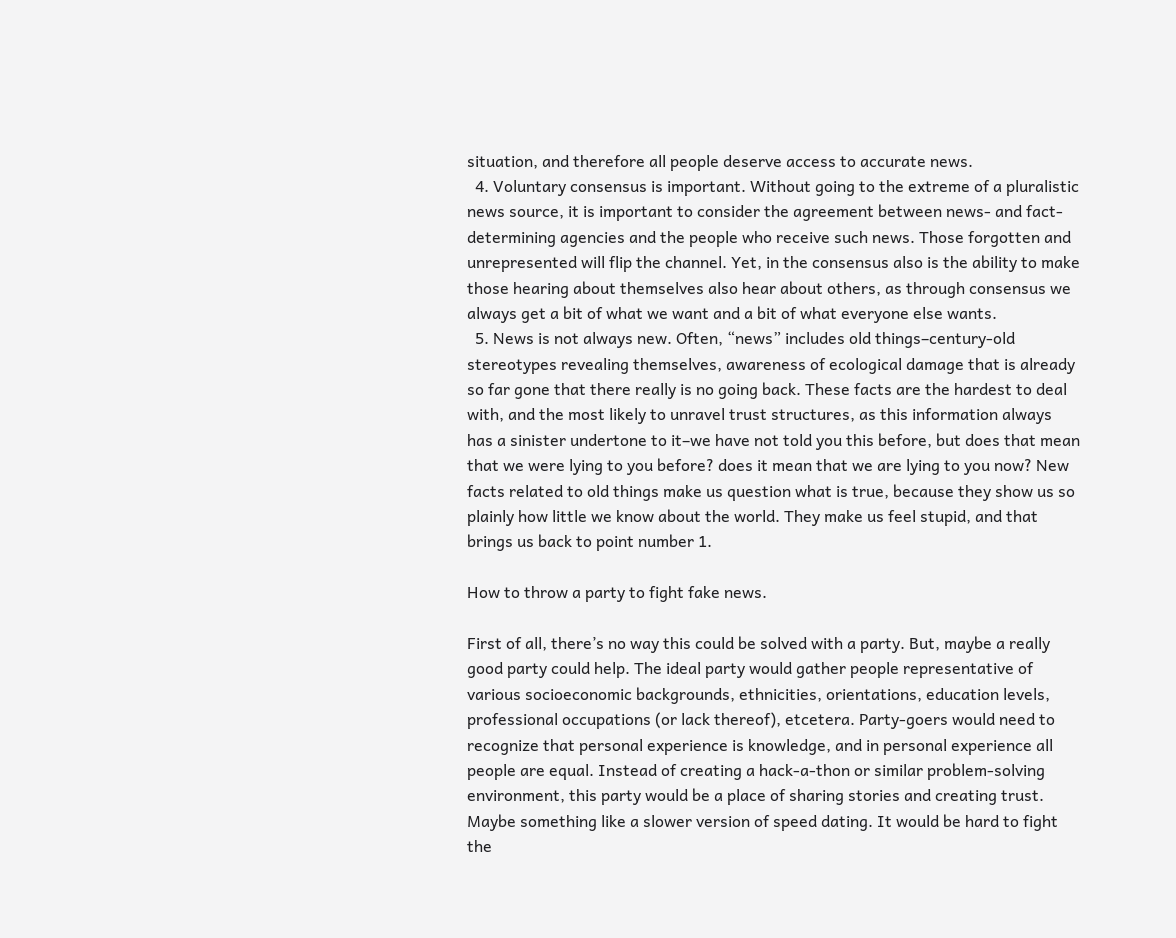situation, and therefore all people deserve access to accurate news.
  4. Voluntary consensus is important. Without going to the extreme of a pluralistic news source, it is important to consider the agreement between news- and fact-determining agencies and the people who receive such news. Those forgotten and unrepresented will flip the channel. Yet, in the consensus also is the ability to make those hearing about themselves also hear about others, as through consensus we always get a bit of what we want and a bit of what everyone else wants.
  5. News is not always new. Often, “news” includes old things–century-old stereotypes revealing themselves, awareness of ecological damage that is already so far gone that there really is no going back. These facts are the hardest to deal with, and the most likely to unravel trust structures, as this information always has a sinister undertone to it–we have not told you this before, but does that mean that we were lying to you before? does it mean that we are lying to you now? New facts related to old things make us question what is true, because they show us so plainly how little we know about the world. They make us feel stupid, and that brings us back to point number 1.

How to throw a party to fight fake news.

First of all, there’s no way this could be solved with a party. But, maybe a really good party could help. The ideal party would gather people representative of various socioeconomic backgrounds, ethnicities, orientations, education levels, professional occupations (or lack thereof), etcetera. Party-goers would need to recognize that personal experience is knowledge, and in personal experience all people are equal. Instead of creating a hack-a-thon or similar problem-solving environment, this party would be a place of sharing stories and creating trust. Maybe something like a slower version of speed dating. It would be hard to fight the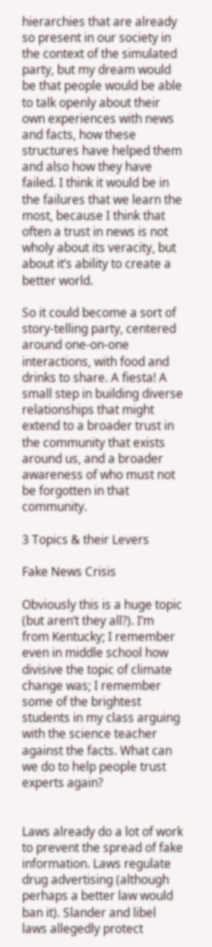hierarchies that are already so present in our society in the context of the simulated party, but my dream would be that people would be able to talk openly about their own experiences with news and facts, how these structures have helped them and also how they have failed. I think it would be in the failures that we learn the most, because I think that often a trust in news is not wholy about its veracity, but about it’s ability to create a better world.

So it could become a sort of story-telling party, centered around one-on-one interactions, with food and drinks to share. A fiesta! A small step in building diverse relationships that might extend to a broader trust in the community that exists around us, and a broader awareness of who must not be forgotten in that community.

3 Topics & their Levers

Fake News Crisis

Obviously this is a huge topic (but aren’t they all?). I’m from Kentucky; I remember even in middle school how divisive the topic of climate change was; I remember some of the brightest students in my class arguing with the science teacher against the facts. What can we do to help people trust experts again?


Laws already do a lot of work to prevent the spread of fake information. Laws regulate drug advertising (although perhaps a better law would ban it). Slander and libel laws allegedly protect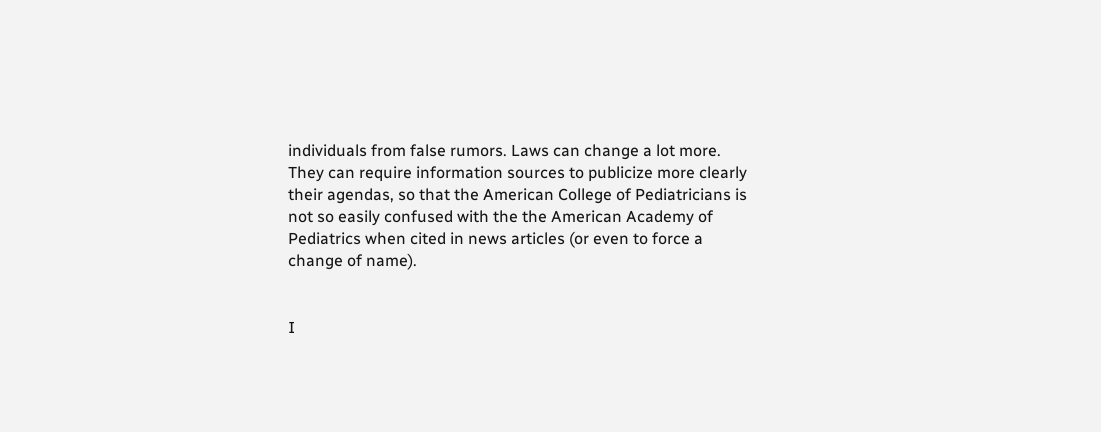individuals from false rumors. Laws can change a lot more. They can require information sources to publicize more clearly their agendas, so that the American College of Pediatricians is not so easily confused with the the American Academy of Pediatrics when cited in news articles (or even to force a change of name).


I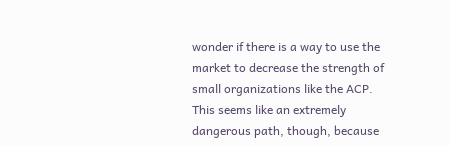wonder if there is a way to use the market to decrease the strength of small organizations like the ACP. This seems like an extremely dangerous path, though, because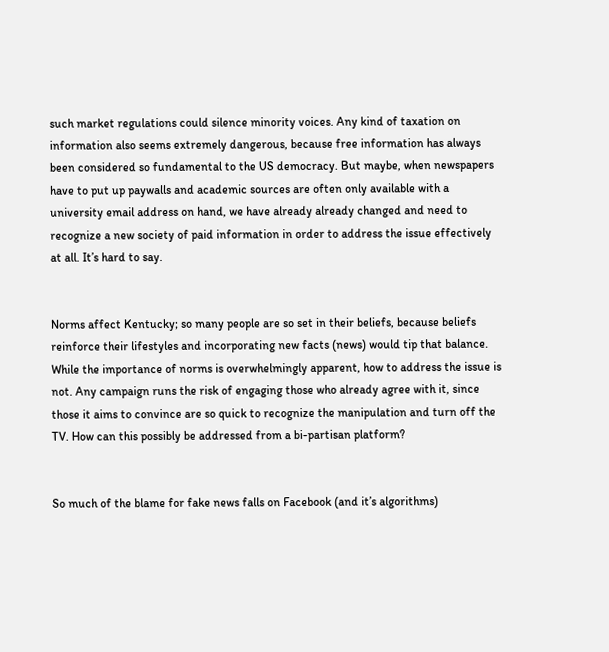such market regulations could silence minority voices. Any kind of taxation on information also seems extremely dangerous, because free information has always been considered so fundamental to the US democracy. But maybe, when newspapers have to put up paywalls and academic sources are often only available with a university email address on hand, we have already already changed and need to recognize a new society of paid information in order to address the issue effectively at all. It’s hard to say.


Norms affect Kentucky; so many people are so set in their beliefs, because beliefs reinforce their lifestyles and incorporating new facts (news) would tip that balance. While the importance of norms is overwhelmingly apparent, how to address the issue is not. Any campaign runs the risk of engaging those who already agree with it, since those it aims to convince are so quick to recognize the manipulation and turn off the TV. How can this possibly be addressed from a bi-partisan platform?


So much of the blame for fake news falls on Facebook (and it’s algorithms)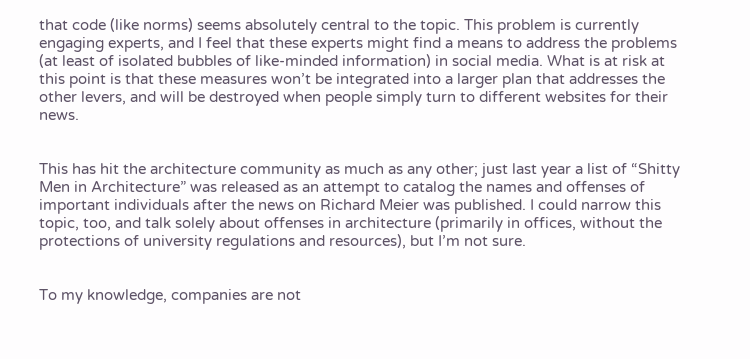that code (like norms) seems absolutely central to the topic. This problem is currently engaging experts, and I feel that these experts might find a means to address the problems (at least of isolated bubbles of like-minded information) in social media. What is at risk at this point is that these measures won’t be integrated into a larger plan that addresses the other levers, and will be destroyed when people simply turn to different websites for their news.


This has hit the architecture community as much as any other; just last year a list of “Shitty Men in Architecture” was released as an attempt to catalog the names and offenses of important individuals after the news on Richard Meier was published. I could narrow this topic, too, and talk solely about offenses in architecture (primarily in offices, without the protections of university regulations and resources), but I’m not sure.


To my knowledge, companies are not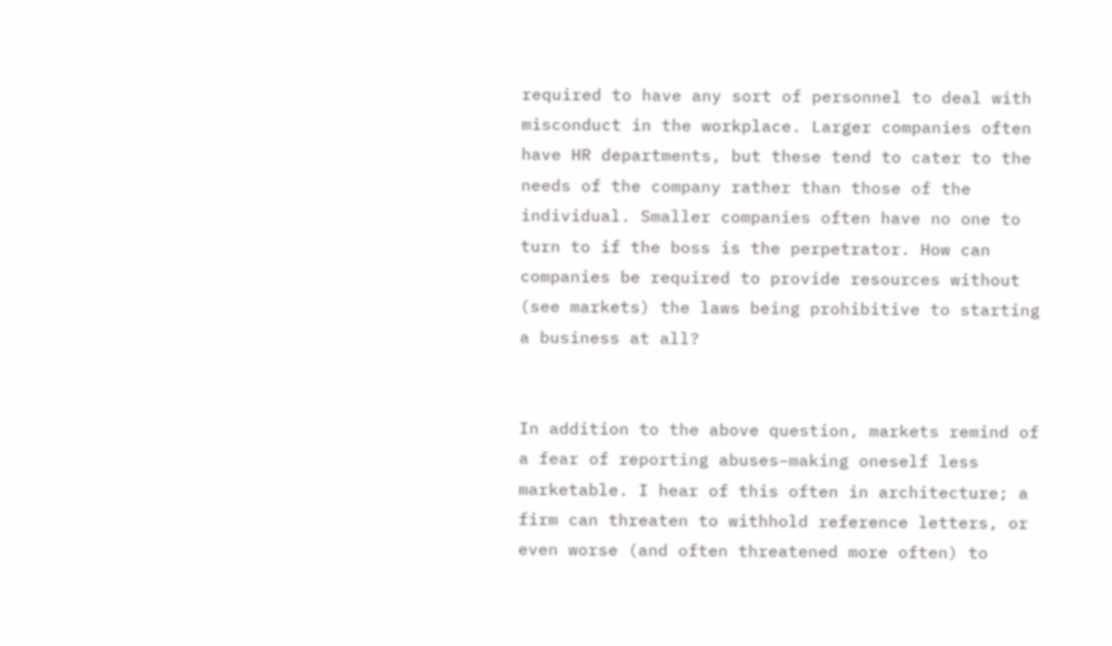required to have any sort of personnel to deal with misconduct in the workplace. Larger companies often have HR departments, but these tend to cater to the needs of the company rather than those of the individual. Smaller companies often have no one to turn to if the boss is the perpetrator. How can companies be required to provide resources without (see markets) the laws being prohibitive to starting a business at all?


In addition to the above question, markets remind of a fear of reporting abuses–making oneself less marketable. I hear of this often in architecture; a firm can threaten to withhold reference letters, or even worse (and often threatened more often) to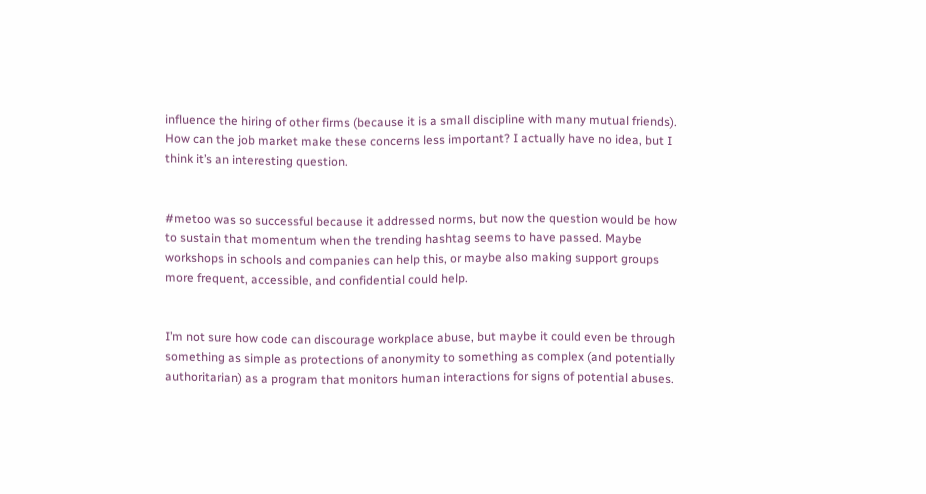influence the hiring of other firms (because it is a small discipline with many mutual friends). How can the job market make these concerns less important? I actually have no idea, but I think it’s an interesting question.


#metoo was so successful because it addressed norms, but now the question would be how to sustain that momentum when the trending hashtag seems to have passed. Maybe workshops in schools and companies can help this, or maybe also making support groups more frequent, accessible, and confidential could help.


I’m not sure how code can discourage workplace abuse, but maybe it could even be through something as simple as protections of anonymity to something as complex (and potentially authoritarian) as a program that monitors human interactions for signs of potential abuses.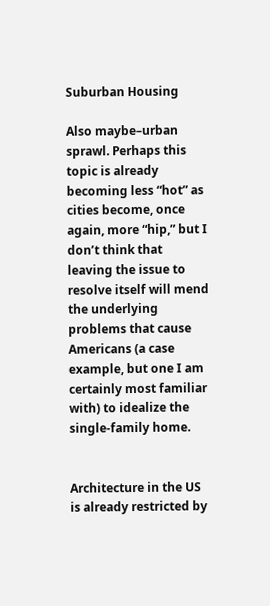Suburban Housing

Also maybe–urban sprawl. Perhaps this topic is already becoming less “hot” as cities become, once again, more “hip,” but I don’t think that leaving the issue to resolve itself will mend the underlying problems that cause Americans (a case example, but one I am certainly most familiar with) to idealize the single-family home.


Architecture in the US is already restricted by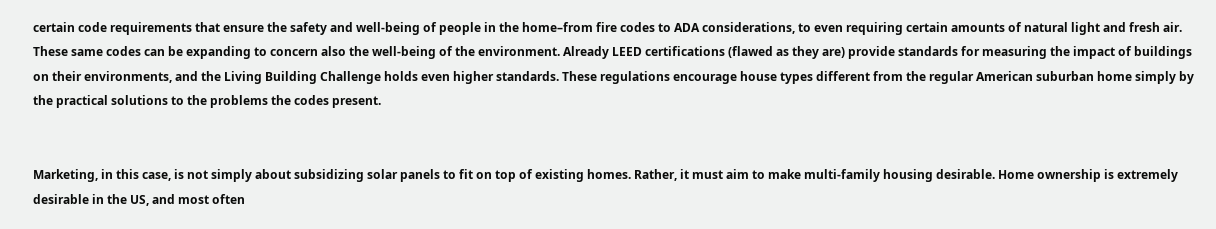certain code requirements that ensure the safety and well-being of people in the home–from fire codes to ADA considerations, to even requiring certain amounts of natural light and fresh air. These same codes can be expanding to concern also the well-being of the environment. Already LEED certifications (flawed as they are) provide standards for measuring the impact of buildings on their environments, and the Living Building Challenge holds even higher standards. These regulations encourage house types different from the regular American suburban home simply by the practical solutions to the problems the codes present.


Marketing, in this case, is not simply about subsidizing solar panels to fit on top of existing homes. Rather, it must aim to make multi-family housing desirable. Home ownership is extremely desirable in the US, and most often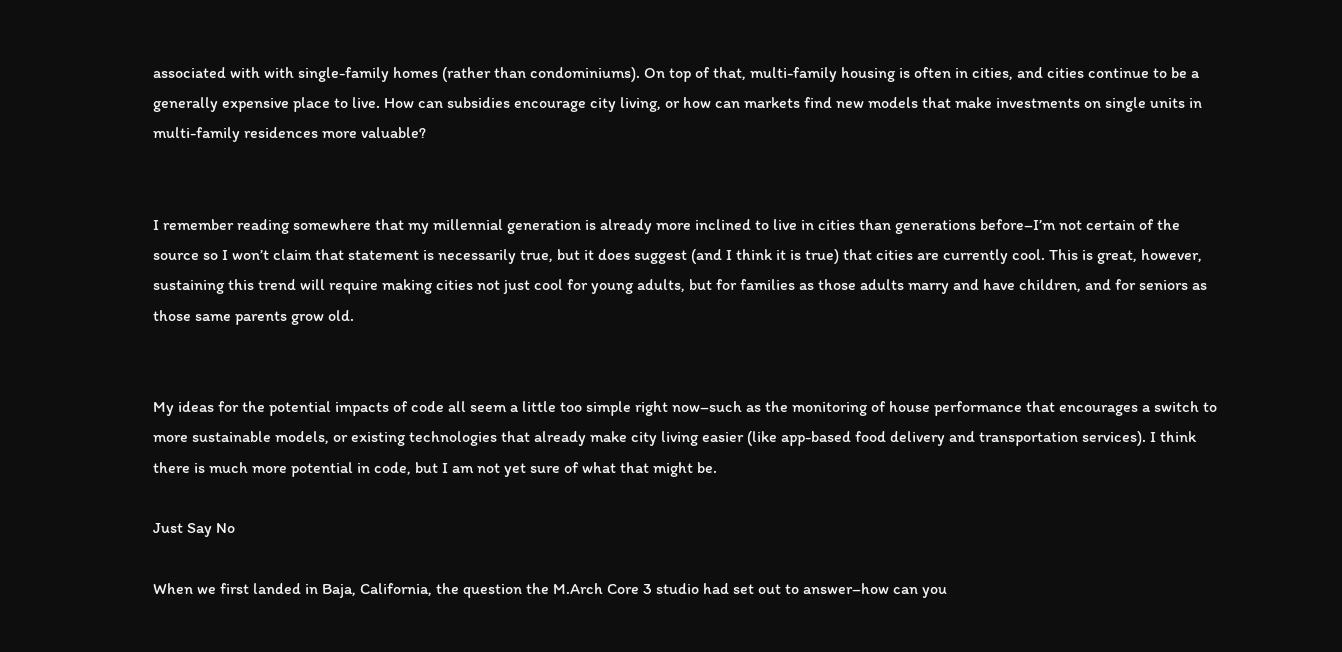associated with with single-family homes (rather than condominiums). On top of that, multi-family housing is often in cities, and cities continue to be a generally expensive place to live. How can subsidies encourage city living, or how can markets find new models that make investments on single units in multi-family residences more valuable?


I remember reading somewhere that my millennial generation is already more inclined to live in cities than generations before–I’m not certain of the source so I won’t claim that statement is necessarily true, but it does suggest (and I think it is true) that cities are currently cool. This is great, however, sustaining this trend will require making cities not just cool for young adults, but for families as those adults marry and have children, and for seniors as those same parents grow old.


My ideas for the potential impacts of code all seem a little too simple right now–such as the monitoring of house performance that encourages a switch to more sustainable models, or existing technologies that already make city living easier (like app-based food delivery and transportation services). I think there is much more potential in code, but I am not yet sure of what that might be.

Just Say No

When we first landed in Baja, California, the question the M.Arch Core 3 studio had set out to answer–how can you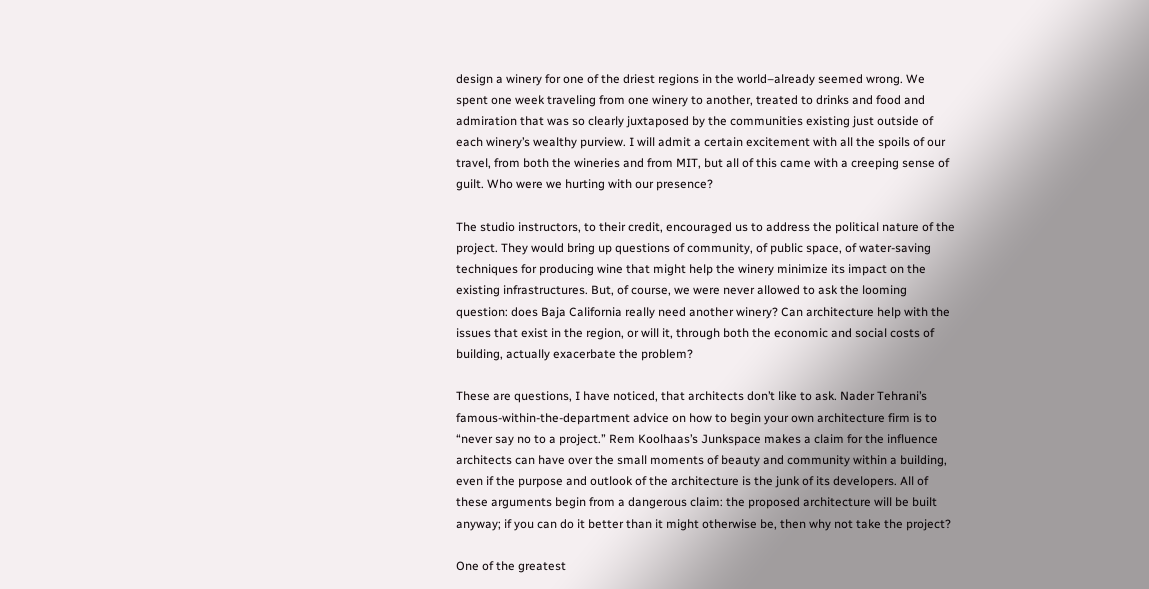design a winery for one of the driest regions in the world–already seemed wrong. We spent one week traveling from one winery to another, treated to drinks and food and admiration that was so clearly juxtaposed by the communities existing just outside of each winery’s wealthy purview. I will admit a certain excitement with all the spoils of our travel, from both the wineries and from MIT, but all of this came with a creeping sense of guilt. Who were we hurting with our presence?

The studio instructors, to their credit, encouraged us to address the political nature of the project. They would bring up questions of community, of public space, of water-saving techniques for producing wine that might help the winery minimize its impact on the existing infrastructures. But, of course, we were never allowed to ask the looming question: does Baja California really need another winery? Can architecture help with the issues that exist in the region, or will it, through both the economic and social costs of building, actually exacerbate the problem?

These are questions, I have noticed, that architects don’t like to ask. Nader Tehrani’s famous-within-the-department advice on how to begin your own architecture firm is to “never say no to a project.” Rem Koolhaas’s Junkspace makes a claim for the influence architects can have over the small moments of beauty and community within a building, even if the purpose and outlook of the architecture is the junk of its developers. All of these arguments begin from a dangerous claim: the proposed architecture will be built anyway; if you can do it better than it might otherwise be, then why not take the project?

One of the greatest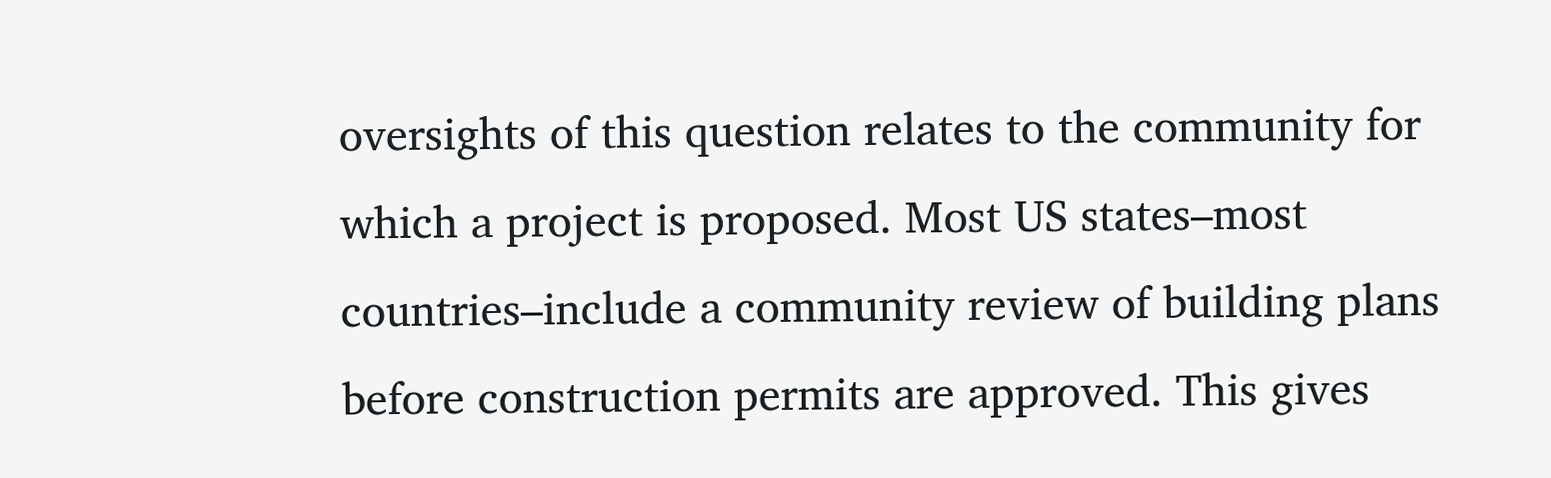oversights of this question relates to the community for which a project is proposed. Most US states–most countries–include a community review of building plans before construction permits are approved. This gives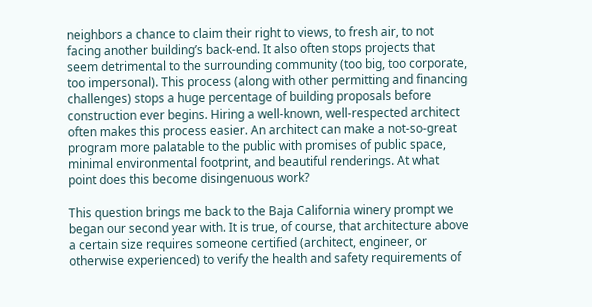neighbors a chance to claim their right to views, to fresh air, to not facing another building’s back-end. It also often stops projects that seem detrimental to the surrounding community (too big, too corporate, too impersonal). This process (along with other permitting and financing challenges) stops a huge percentage of building proposals before construction ever begins. Hiring a well-known, well-respected architect often makes this process easier. An architect can make a not-so-great program more palatable to the public with promises of public space, minimal environmental footprint, and beautiful renderings. At what point does this become disingenuous work?

This question brings me back to the Baja California winery prompt we began our second year with. It is true, of course, that architecture above a certain size requires someone certified (architect, engineer, or otherwise experienced) to verify the health and safety requirements of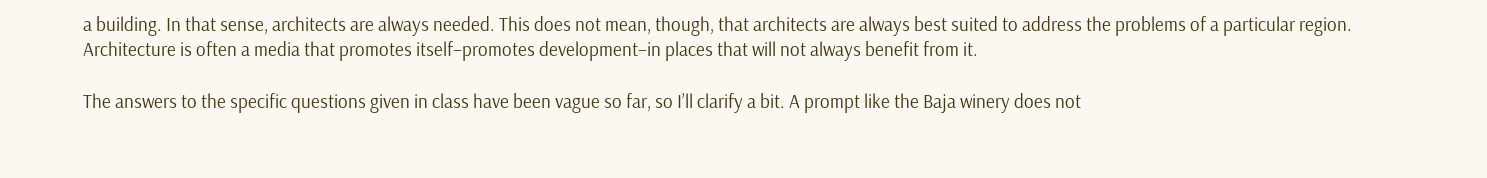a building. In that sense, architects are always needed. This does not mean, though, that architects are always best suited to address the problems of a particular region. Architecture is often a media that promotes itself–promotes development–in places that will not always benefit from it.

The answers to the specific questions given in class have been vague so far, so I’ll clarify a bit. A prompt like the Baja winery does not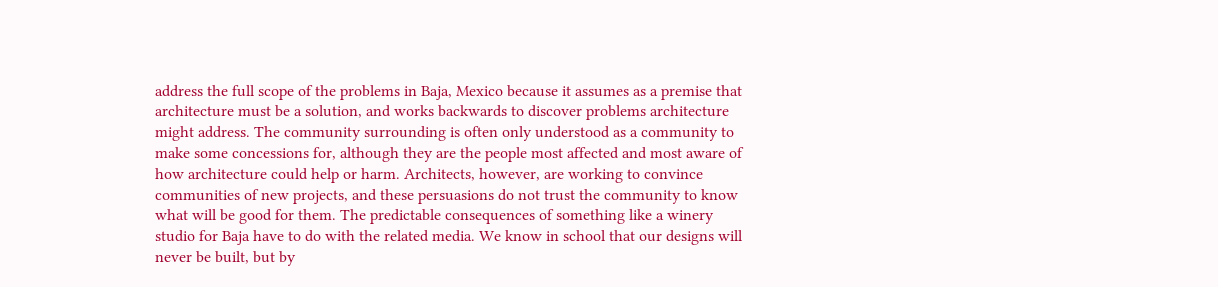address the full scope of the problems in Baja, Mexico because it assumes as a premise that architecture must be a solution, and works backwards to discover problems architecture might address. The community surrounding is often only understood as a community to make some concessions for, although they are the people most affected and most aware of how architecture could help or harm. Architects, however, are working to convince communities of new projects, and these persuasions do not trust the community to know what will be good for them. The predictable consequences of something like a winery studio for Baja have to do with the related media. We know in school that our designs will never be built, but by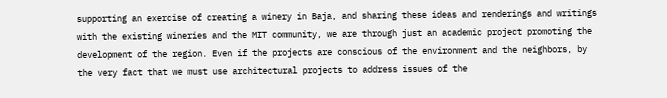supporting an exercise of creating a winery in Baja, and sharing these ideas and renderings and writings with the existing wineries and the MIT community, we are through just an academic project promoting the development of the region. Even if the projects are conscious of the environment and the neighbors, by the very fact that we must use architectural projects to address issues of the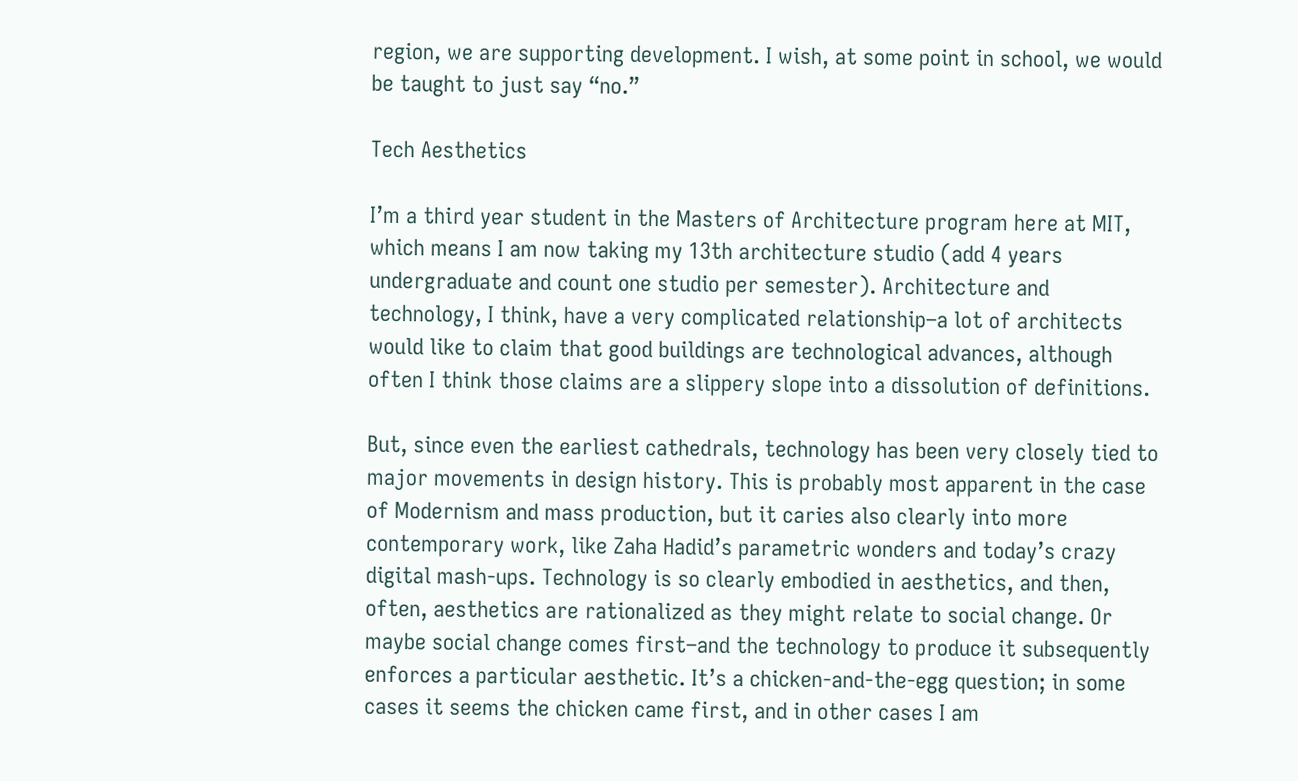region, we are supporting development. I wish, at some point in school, we would be taught to just say “no.”

Tech Aesthetics

I’m a third year student in the Masters of Architecture program here at MIT, which means I am now taking my 13th architecture studio (add 4 years undergraduate and count one studio per semester). Architecture and technology, I think, have a very complicated relationship–a lot of architects would like to claim that good buildings are technological advances, although often I think those claims are a slippery slope into a dissolution of definitions.

But, since even the earliest cathedrals, technology has been very closely tied to major movements in design history. This is probably most apparent in the case of Modernism and mass production, but it caries also clearly into more contemporary work, like Zaha Hadid’s parametric wonders and today’s crazy digital mash-ups. Technology is so clearly embodied in aesthetics, and then, often, aesthetics are rationalized as they might relate to social change. Or maybe social change comes first–and the technology to produce it subsequently enforces a particular aesthetic. It’s a chicken-and-the-egg question; in some cases it seems the chicken came first, and in other cases I am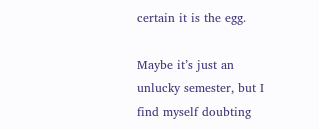certain it is the egg.

Maybe it’s just an unlucky semester, but I find myself doubting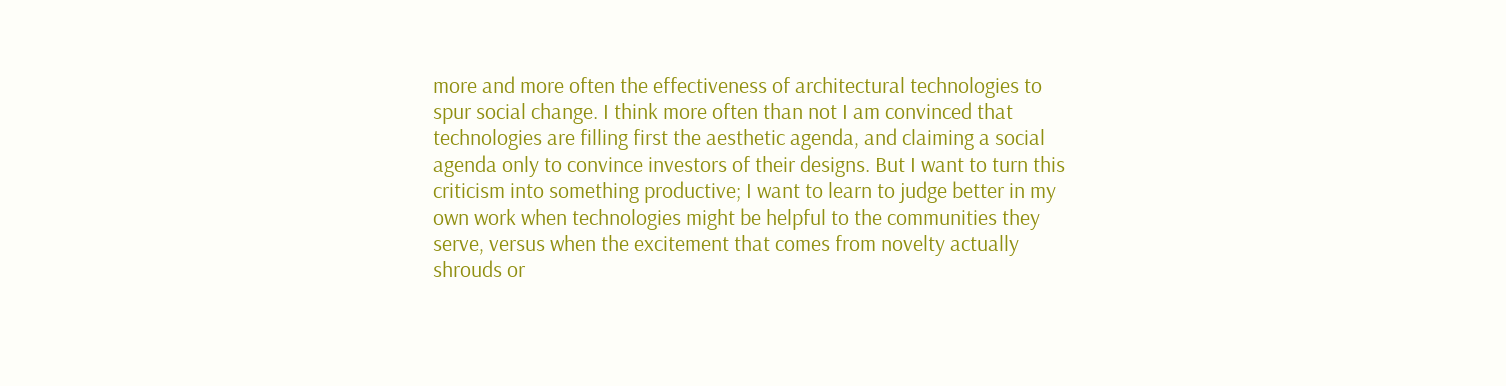more and more often the effectiveness of architectural technologies to spur social change. I think more often than not I am convinced that technologies are filling first the aesthetic agenda, and claiming a social agenda only to convince investors of their designs. But I want to turn this criticism into something productive; I want to learn to judge better in my own work when technologies might be helpful to the communities they serve, versus when the excitement that comes from novelty actually shrouds or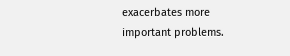exacerbates more important problems.